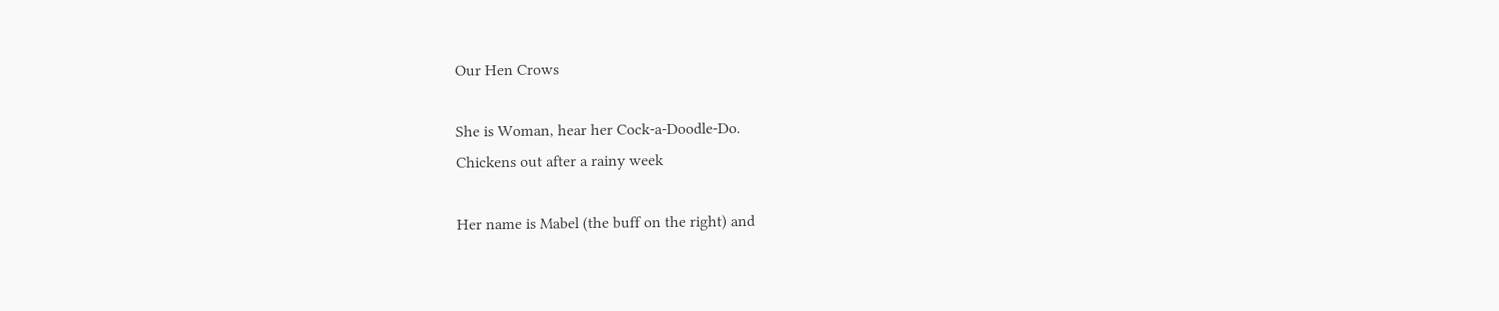Our Hen Crows

She is Woman, hear her Cock-a-Doodle-Do.
Chickens out after a rainy week

Her name is Mabel (the buff on the right) and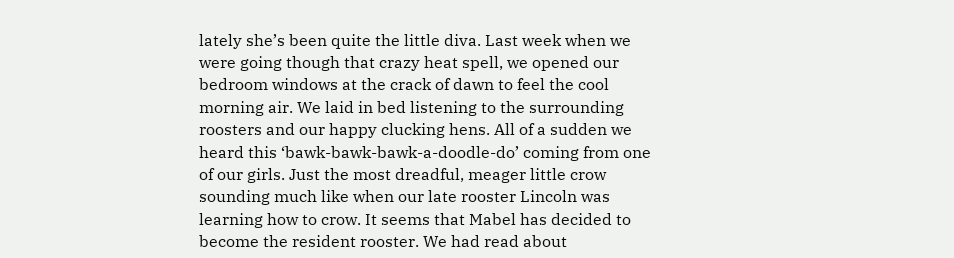lately she’s been quite the little diva. Last week when we were going though that crazy heat spell, we opened our bedroom windows at the crack of dawn to feel the cool morning air. We laid in bed listening to the surrounding roosters and our happy clucking hens. All of a sudden we heard this ‘bawk-bawk-bawk-a-doodle-do’ coming from one of our girls. Just the most dreadful, meager little crow sounding much like when our late rooster Lincoln was learning how to crow. It seems that Mabel has decided to become the resident rooster. We had read about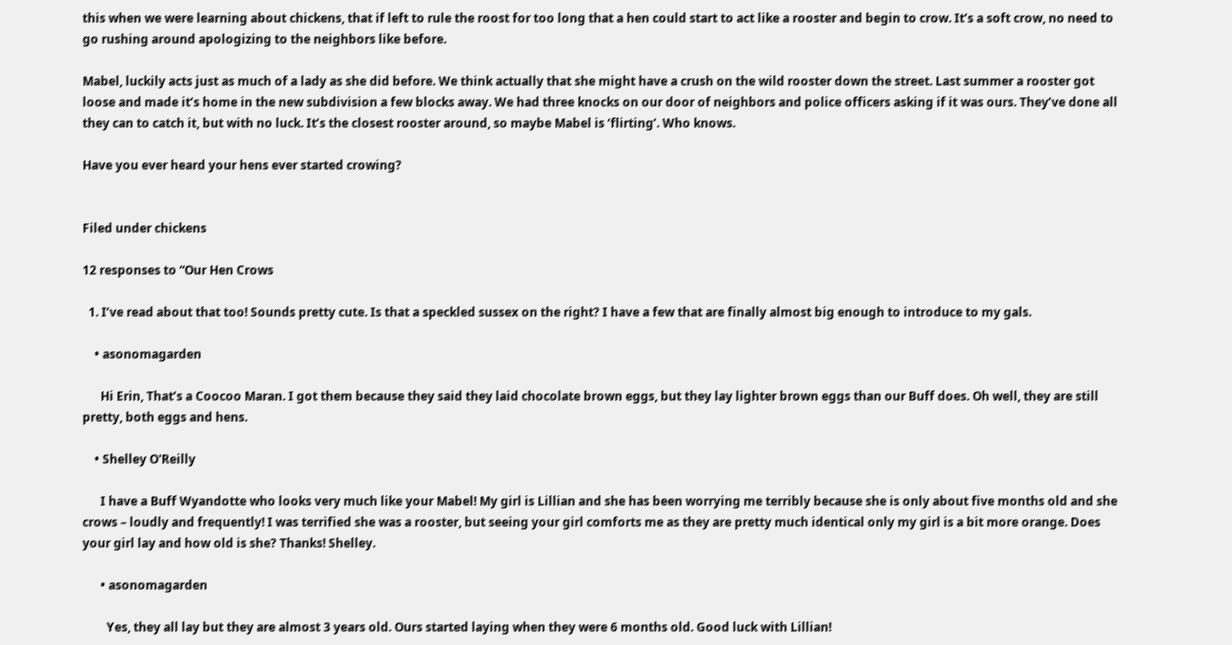this when we were learning about chickens, that if left to rule the roost for too long that a hen could start to act like a rooster and begin to crow. It’s a soft crow, no need to go rushing around apologizing to the neighbors like before.

Mabel, luckily acts just as much of a lady as she did before. We think actually that she might have a crush on the wild rooster down the street. Last summer a rooster got loose and made it’s home in the new subdivision a few blocks away. We had three knocks on our door of neighbors and police officers asking if it was ours. They’ve done all they can to catch it, but with no luck. It’s the closest rooster around, so maybe Mabel is ‘flirting’. Who knows.

Have you ever heard your hens ever started crowing?


Filed under chickens

12 responses to “Our Hen Crows

  1. I’ve read about that too! Sounds pretty cute. Is that a speckled sussex on the right? I have a few that are finally almost big enough to introduce to my gals.

    • asonomagarden

      Hi Erin, That’s a Coocoo Maran. I got them because they said they laid chocolate brown eggs, but they lay lighter brown eggs than our Buff does. Oh well, they are still pretty, both eggs and hens.

    • Shelley O'Reilly

      I have a Buff Wyandotte who looks very much like your Mabel! My girl is Lillian and she has been worrying me terribly because she is only about five months old and she crows – loudly and frequently! I was terrified she was a rooster, but seeing your girl comforts me as they are pretty much identical only my girl is a bit more orange. Does your girl lay and how old is she? Thanks! Shelley.

      • asonomagarden

        Yes, they all lay but they are almost 3 years old. Ours started laying when they were 6 months old. Good luck with Lillian!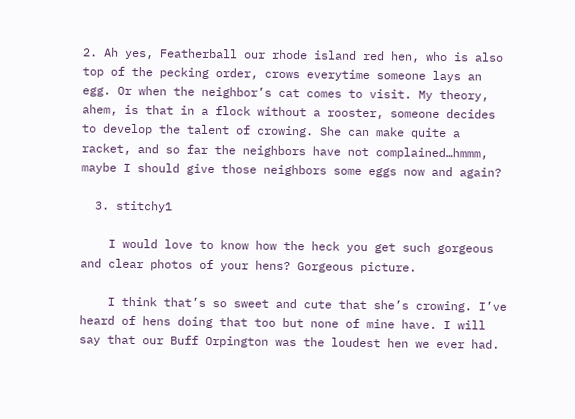2. Ah yes, Featherball our rhode island red hen, who is also top of the pecking order, crows everytime someone lays an egg. Or when the neighbor’s cat comes to visit. My theory, ahem, is that in a flock without a rooster, someone decides to develop the talent of crowing. She can make quite a racket, and so far the neighbors have not complained…hmmm, maybe I should give those neighbors some eggs now and again?

  3. stitchy1

    I would love to know how the heck you get such gorgeous and clear photos of your hens? Gorgeous picture.

    I think that’s so sweet and cute that she’s crowing. I’ve heard of hens doing that too but none of mine have. I will say that our Buff Orpington was the loudest hen we ever had.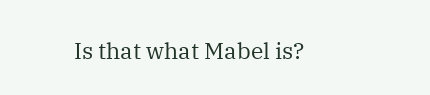Is that what Mabel is?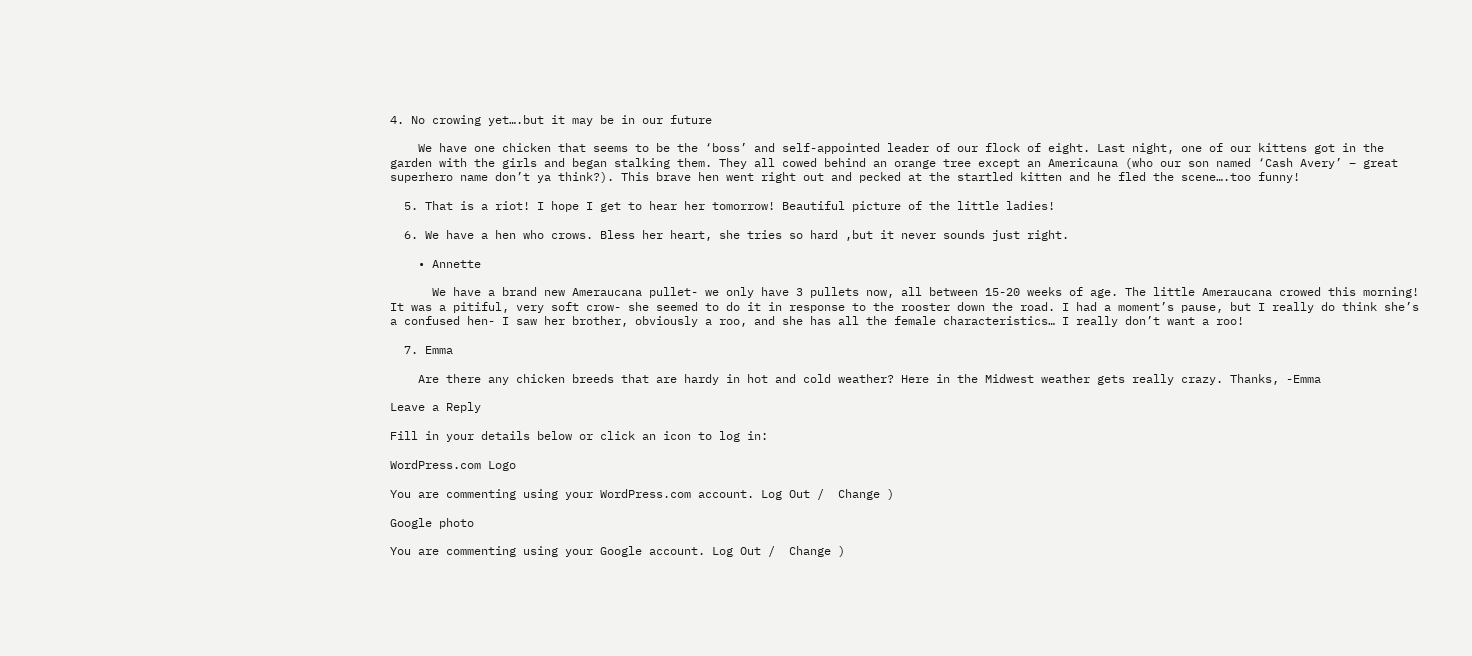4. No crowing yet….but it may be in our future

    We have one chicken that seems to be the ‘boss’ and self-appointed leader of our flock of eight. Last night, one of our kittens got in the garden with the girls and began stalking them. They all cowed behind an orange tree except an Americauna (who our son named ‘Cash Avery’ – great superhero name don’t ya think?). This brave hen went right out and pecked at the startled kitten and he fled the scene….too funny!

  5. That is a riot! I hope I get to hear her tomorrow! Beautiful picture of the little ladies!

  6. We have a hen who crows. Bless her heart, she tries so hard ,but it never sounds just right.

    • Annette

      We have a brand new Ameraucana pullet- we only have 3 pullets now, all between 15-20 weeks of age. The little Ameraucana crowed this morning! It was a pitiful, very soft crow- she seemed to do it in response to the rooster down the road. I had a moment’s pause, but I really do think she’s a confused hen- I saw her brother, obviously a roo, and she has all the female characteristics… I really don’t want a roo!

  7. Emma

    Are there any chicken breeds that are hardy in hot and cold weather? Here in the Midwest weather gets really crazy. Thanks, -Emma

Leave a Reply

Fill in your details below or click an icon to log in:

WordPress.com Logo

You are commenting using your WordPress.com account. Log Out /  Change )

Google photo

You are commenting using your Google account. Log Out /  Change )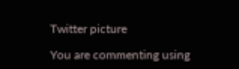Twitter picture

You are commenting using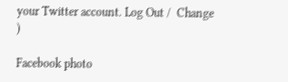your Twitter account. Log Out /  Change )

Facebook photo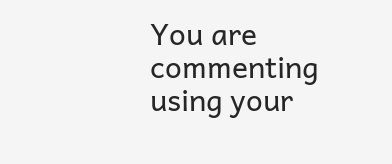You are commenting using your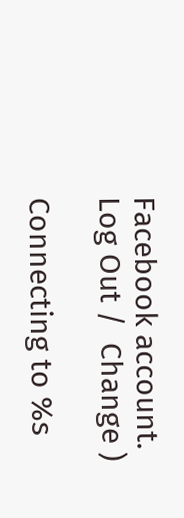Facebook account. Log Out /  Change )

Connecting to %s